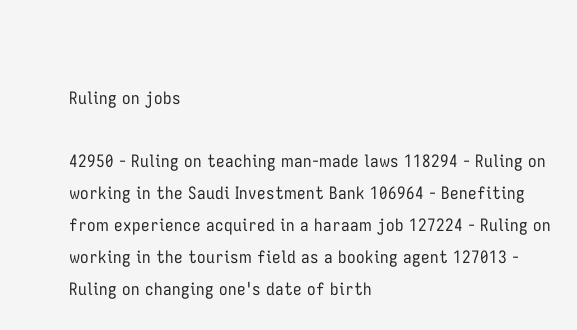Ruling on jobs

42950 - Ruling on teaching man-made laws 118294 - Ruling on working in the Saudi Investment Bank 106964 - Benefiting from experience acquired in a haraam job 127224 - Ruling on working in the tourism field as a booking agent 127013 - Ruling on changing one's date of birth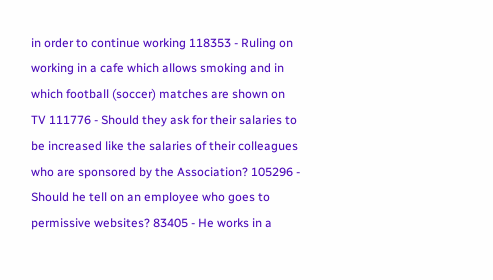in order to continue working 118353 - Ruling on working in a cafe which allows smoking and in which football (soccer) matches are shown on TV 111776 - Should they ask for their salaries to be increased like the salaries of their colleagues who are sponsored by the Association? 105296 - Should he tell on an employee who goes to permissive websites? 83405 - He works in a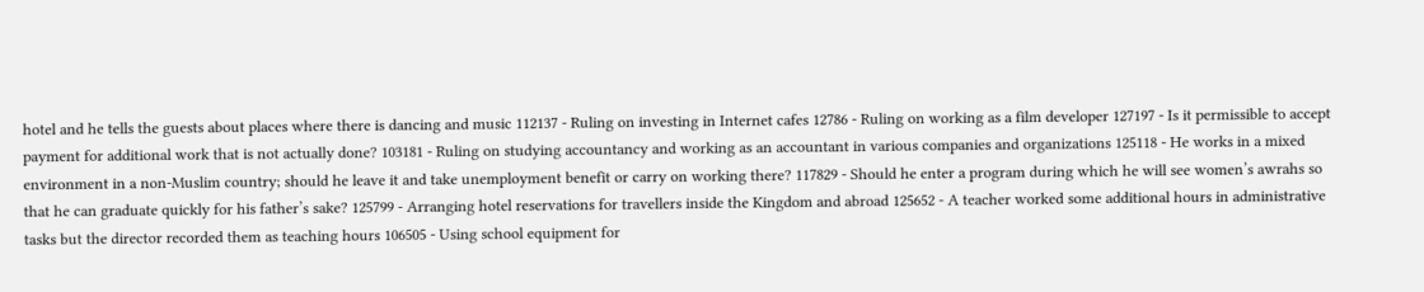hotel and he tells the guests about places where there is dancing and music 112137 - Ruling on investing in Internet cafes 12786 - Ruling on working as a film developer 127197 - Is it permissible to accept payment for additional work that is not actually done? 103181 - Ruling on studying accountancy and working as an accountant in various companies and organizations 125118 - He works in a mixed environment in a non-Muslim country; should he leave it and take unemployment benefit or carry on working there? 117829 - Should he enter a program during which he will see women’s awrahs so that he can graduate quickly for his father’s sake? 125799 - Arranging hotel reservations for travellers inside the Kingdom and abroad 125652 - A teacher worked some additional hours in administrative tasks but the director recorded them as teaching hours 106505 - Using school equipment for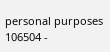personal purposes 106504 -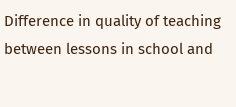Difference in quality of teaching between lessons in school and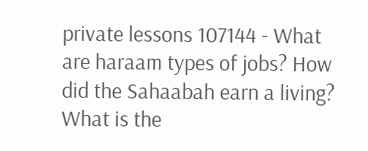private lessons 107144 - What are haraam types of jobs? How did the Sahaabah earn a living? What is the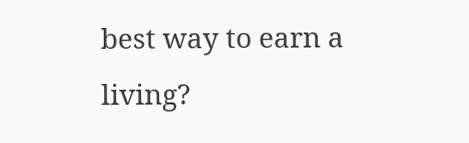best way to earn a living?